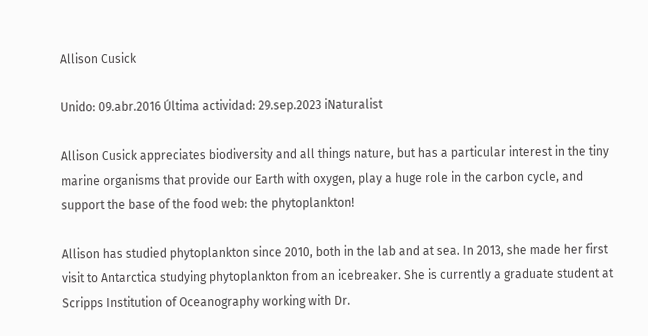Allison Cusick

Unido: 09.abr.2016 Última actividad: 29.sep.2023 iNaturalist

Allison Cusick appreciates biodiversity and all things nature, but has a particular interest in the tiny marine organisms that provide our Earth with oxygen, play a huge role in the carbon cycle, and support the base of the food web: the phytoplankton!

Allison has studied phytoplankton since 2010, both in the lab and at sea. In 2013, she made her first visit to Antarctica studying phytoplankton from an icebreaker. She is currently a graduate student at Scripps Institution of Oceanography working with Dr.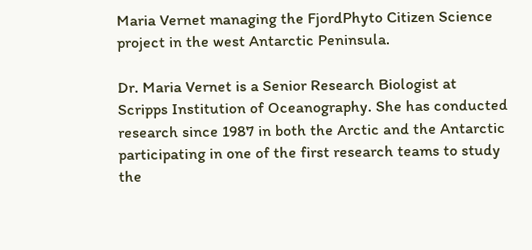Maria Vernet managing the FjordPhyto Citizen Science project in the west Antarctic Peninsula.

Dr. Maria Vernet is a Senior Research Biologist at Scripps Institution of Oceanography. She has conducted research since 1987 in both the Arctic and the Antarctic participating in one of the first research teams to study the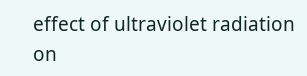effect of ultraviolet radiation on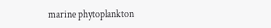marine phytoplankton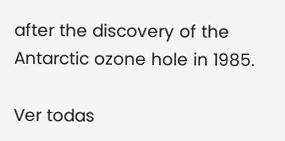after the discovery of the Antarctic ozone hole in 1985.

Ver todas